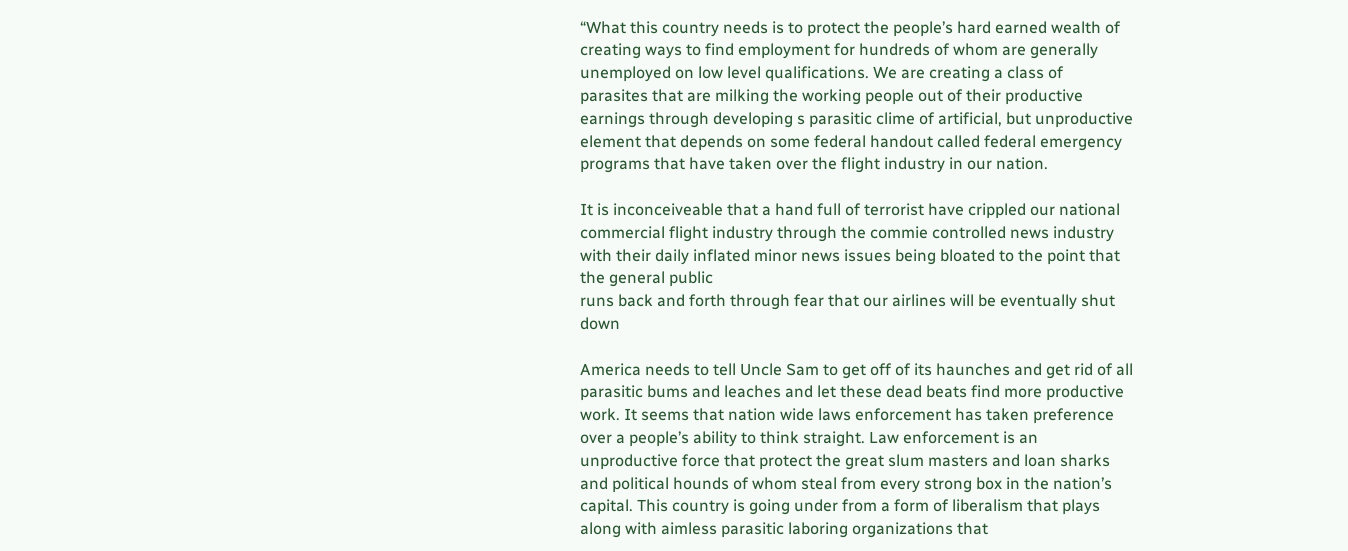“What this country needs is to protect the people’s hard earned wealth of creating ways to find employment for hundreds of whom are generally unemployed on low level qualifications. We are creating a class of parasites that are milking the working people out of their productive earnings through developing s parasitic clime of artificial, but unproductive element that depends on some federal handout called federal emergency programs that have taken over the flight industry in our nation.

It is inconceiveable that a hand full of terrorist have crippled our national commercial flight industry through the commie controlled news industry with their daily inflated minor news issues being bloated to the point that the general public
runs back and forth through fear that our airlines will be eventually shut down

America needs to tell Uncle Sam to get off of its haunches and get rid of all parasitic bums and leaches and let these dead beats find more productive work. It seems that nation wide laws enforcement has taken preference over a people’s ability to think straight. Law enforcement is an unproductive force that protect the great slum masters and loan sharks and political hounds of whom steal from every strong box in the nation’s capital. This country is going under from a form of liberalism that plays along with aimless parasitic laboring organizations that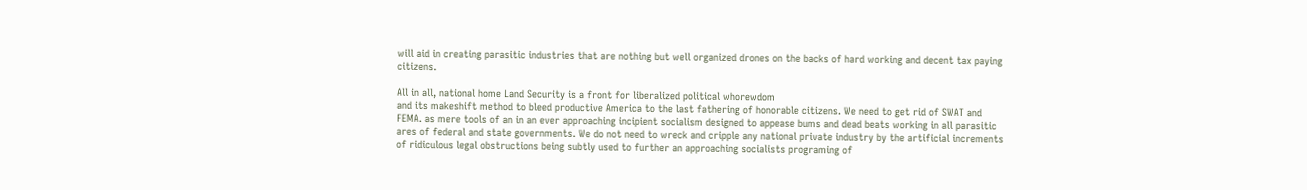will aid in creating parasitic industries that are nothing but well organized drones on the backs of hard working and decent tax paying citizens.

All in all, national home Land Security is a front for liberalized political whorewdom
and its makeshift method to bleed productive America to the last fathering of honorable citizens. We need to get rid of SWAT and FEMA. as mere tools of an in an ever approaching incipient socialism designed to appease bums and dead beats working in all parasitic ares of federal and state governments. We do not need to wreck and cripple any national private industry by the artificial increments of ridiculous legal obstructions being subtly used to further an approaching socialists programing of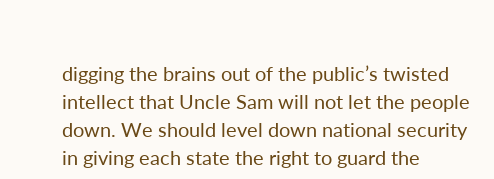digging the brains out of the public’s twisted intellect that Uncle Sam will not let the people down. We should level down national security in giving each state the right to guard the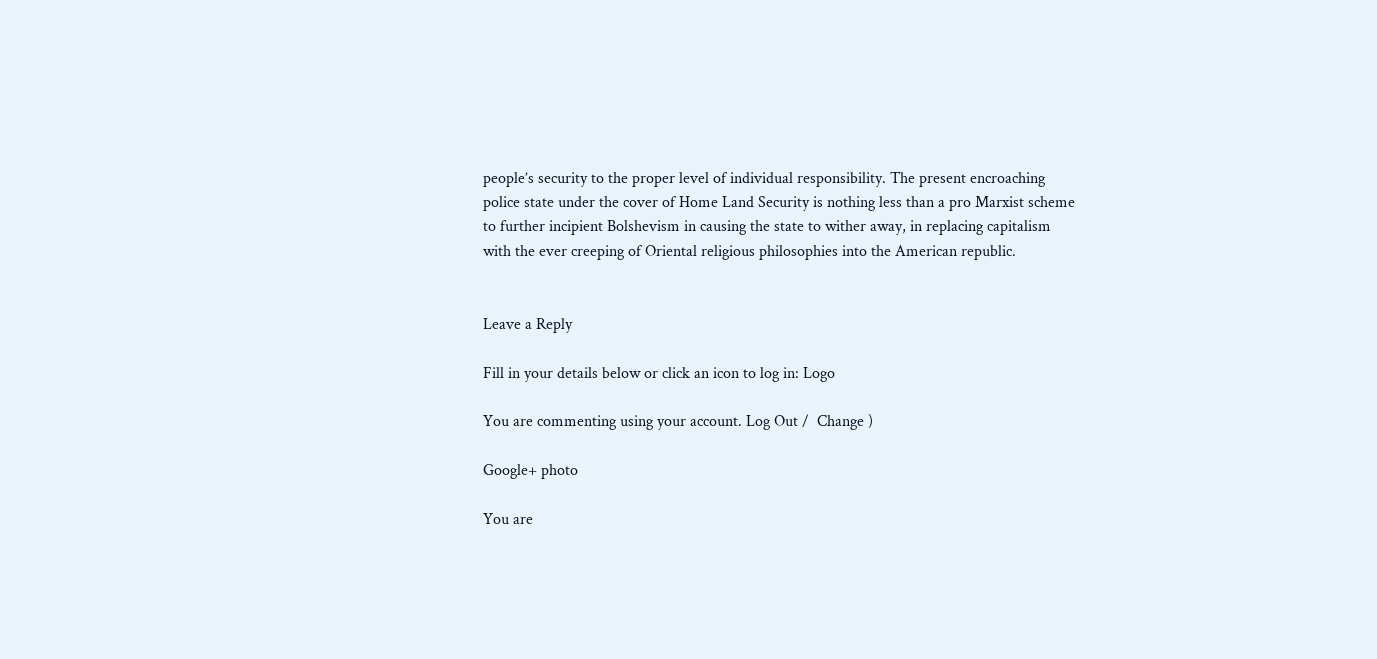people’s security to the proper level of individual responsibility. The present encroaching police state under the cover of Home Land Security is nothing less than a pro Marxist scheme to further incipient Bolshevism in causing the state to wither away, in replacing capitalism with the ever creeping of Oriental religious philosophies into the American republic.


Leave a Reply

Fill in your details below or click an icon to log in: Logo

You are commenting using your account. Log Out /  Change )

Google+ photo

You are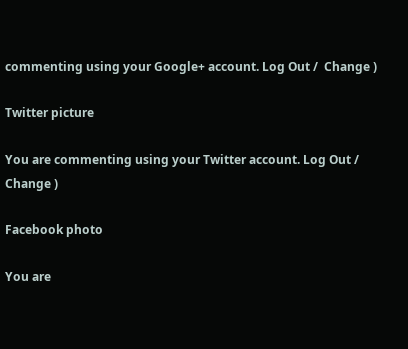commenting using your Google+ account. Log Out /  Change )

Twitter picture

You are commenting using your Twitter account. Log Out /  Change )

Facebook photo

You are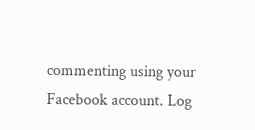commenting using your Facebook account. Log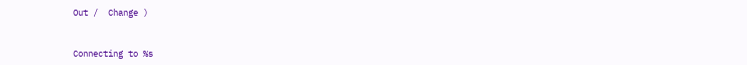Out /  Change )


Connecting to %s